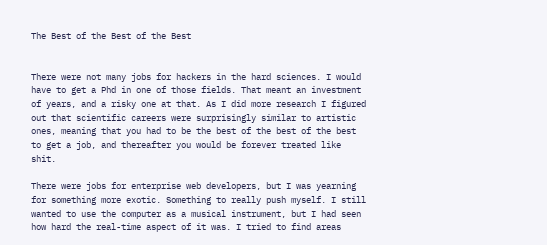The Best of the Best of the Best


There were not many jobs for hackers in the hard sciences. I would have to get a Phd in one of those fields. That meant an investment of years, and a risky one at that. As I did more research I figured out that scientific careers were surprisingly similar to artistic ones, meaning that you had to be the best of the best of the best to get a job, and thereafter you would be forever treated like shit.

There were jobs for enterprise web developers, but I was yearning for something more exotic. Something to really push myself. I still wanted to use the computer as a musical instrument, but I had seen how hard the real-time aspect of it was. I tried to find areas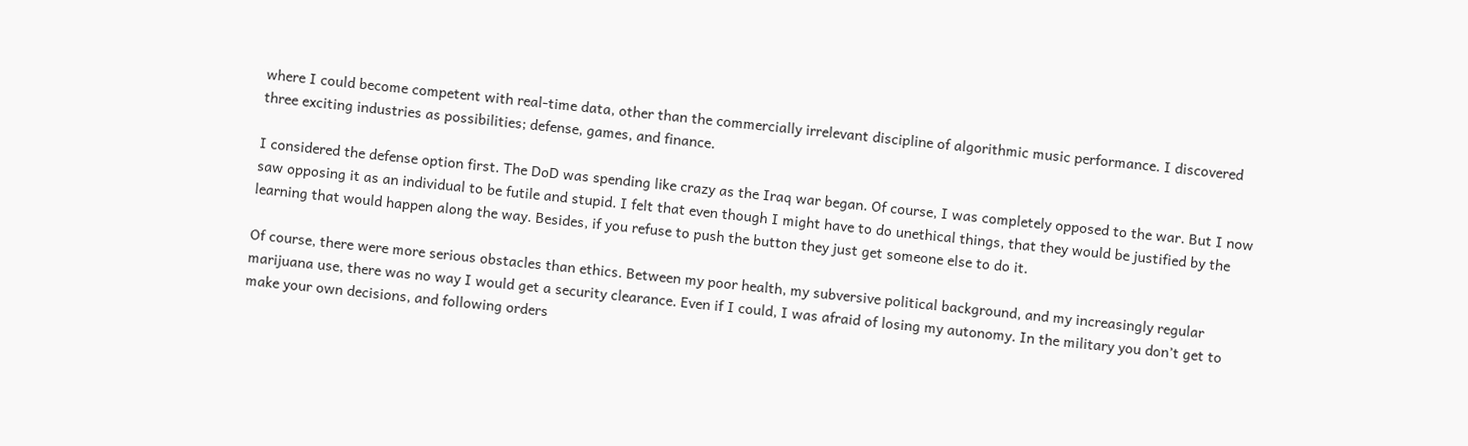where I could become competent with real-time data, other than the commercially irrelevant discipline of algorithmic music performance. I discovered three exciting industries as possibilities; defense, games, and finance.

I considered the defense option first. The DoD was spending like crazy as the Iraq war began. Of course, I was completely opposed to the war. But I now saw opposing it as an individual to be futile and stupid. I felt that even though I might have to do unethical things, that they would be justified by the learning that would happen along the way. Besides, if you refuse to push the button they just get someone else to do it.

Of course, there were more serious obstacles than ethics. Between my poor health, my subversive political background, and my increasingly regular marijuana use, there was no way I would get a security clearance. Even if I could, I was afraid of losing my autonomy. In the military you don’t get to make your own decisions, and following orders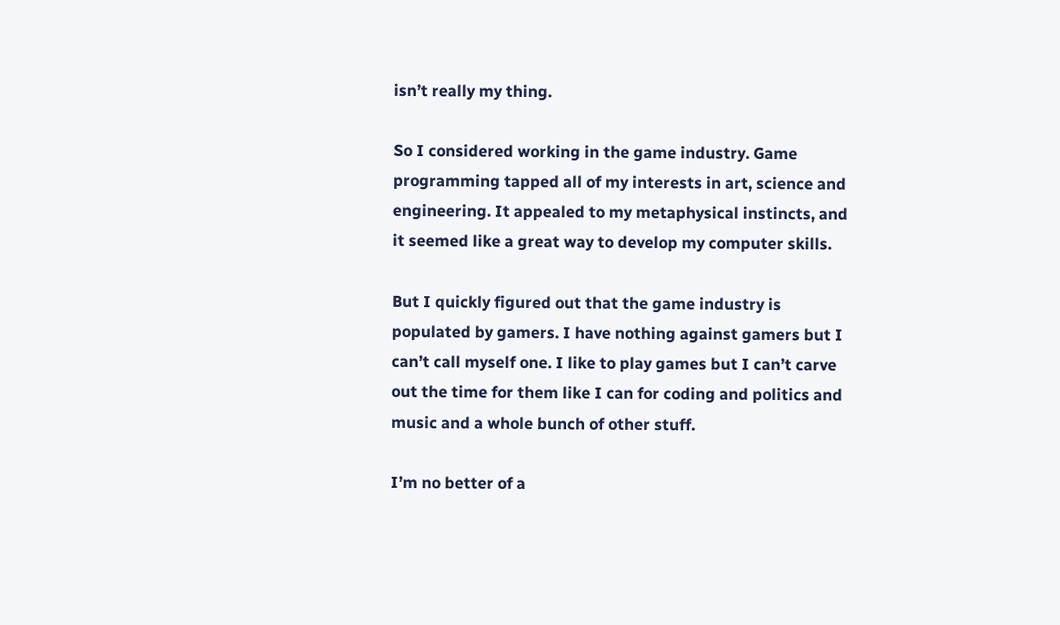isn’t really my thing.

So I considered working in the game industry. Game programming tapped all of my interests in art, science and engineering. It appealed to my metaphysical instincts, and it seemed like a great way to develop my computer skills.

But I quickly figured out that the game industry is populated by gamers. I have nothing against gamers but I can’t call myself one. I like to play games but I can’t carve out the time for them like I can for coding and politics and music and a whole bunch of other stuff.

I’m no better of a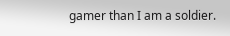gamer than I am a soldier.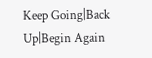Keep Going|Back Up|Begin Again